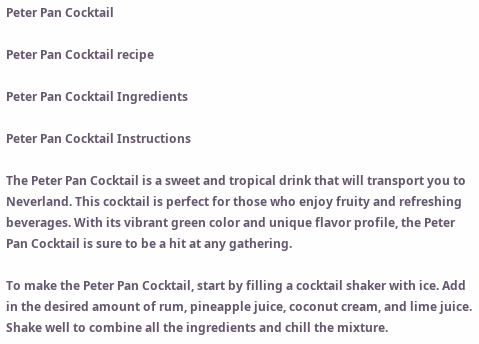Peter Pan Cocktail

Peter Pan Cocktail recipe

Peter Pan Cocktail Ingredients

Peter Pan Cocktail Instructions

The Peter Pan Cocktail is a sweet and tropical drink that will transport you to Neverland. This cocktail is perfect for those who enjoy fruity and refreshing beverages. With its vibrant green color and unique flavor profile, the Peter Pan Cocktail is sure to be a hit at any gathering.

To make the Peter Pan Cocktail, start by filling a cocktail shaker with ice. Add in the desired amount of rum, pineapple juice, coconut cream, and lime juice. Shake well to combine all the ingredients and chill the mixture.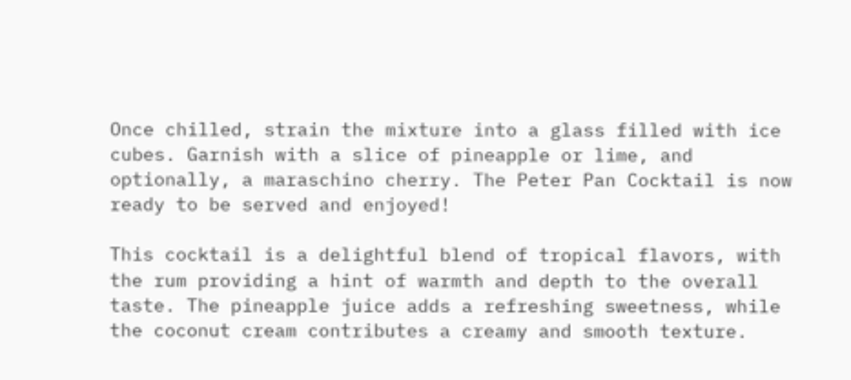Once chilled, strain the mixture into a glass filled with ice cubes. Garnish with a slice of pineapple or lime, and optionally, a maraschino cherry. The Peter Pan Cocktail is now ready to be served and enjoyed!

This cocktail is a delightful blend of tropical flavors, with the rum providing a hint of warmth and depth to the overall taste. The pineapple juice adds a refreshing sweetness, while the coconut cream contributes a creamy and smooth texture.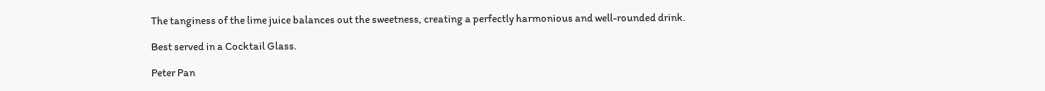The tanginess of the lime juice balances out the sweetness, creating a perfectly harmonious and well-rounded drink.

Best served in a Cocktail Glass.

Peter Pan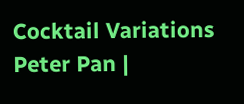Cocktail Variations Peter Pan |